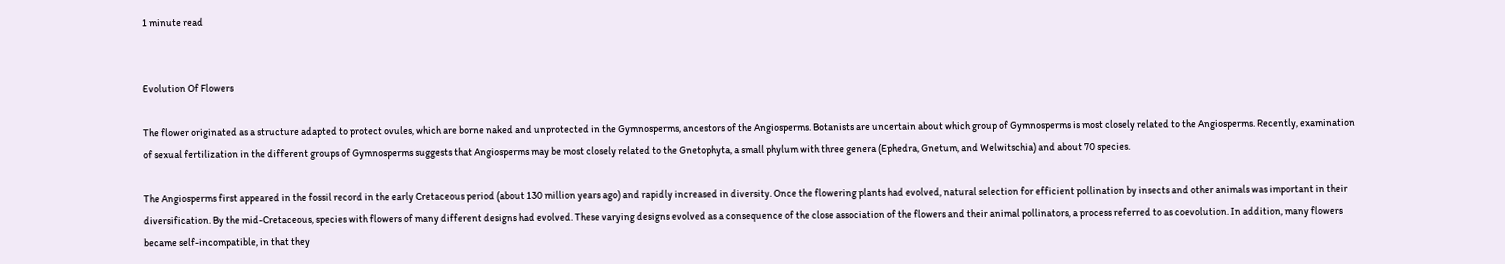1 minute read


Evolution Of Flowers

The flower originated as a structure adapted to protect ovules, which are borne naked and unprotected in the Gymnosperms, ancestors of the Angiosperms. Botanists are uncertain about which group of Gymnosperms is most closely related to the Angiosperms. Recently, examination of sexual fertilization in the different groups of Gymnosperms suggests that Angiosperms may be most closely related to the Gnetophyta, a small phylum with three genera (Ephedra, Gnetum, and Welwitschia) and about 70 species.

The Angiosperms first appeared in the fossil record in the early Cretaceous period (about 130 million years ago) and rapidly increased in diversity. Once the flowering plants had evolved, natural selection for efficient pollination by insects and other animals was important in their diversification. By the mid-Cretaceous, species with flowers of many different designs had evolved. These varying designs evolved as a consequence of the close association of the flowers and their animal pollinators, a process referred to as coevolution. In addition, many flowers became self-incompatible, in that they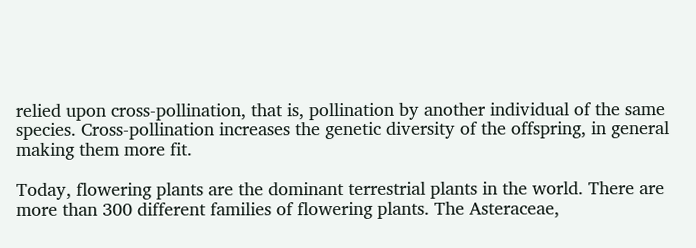relied upon cross-pollination, that is, pollination by another individual of the same species. Cross-pollination increases the genetic diversity of the offspring, in general making them more fit.

Today, flowering plants are the dominant terrestrial plants in the world. There are more than 300 different families of flowering plants. The Asteraceae,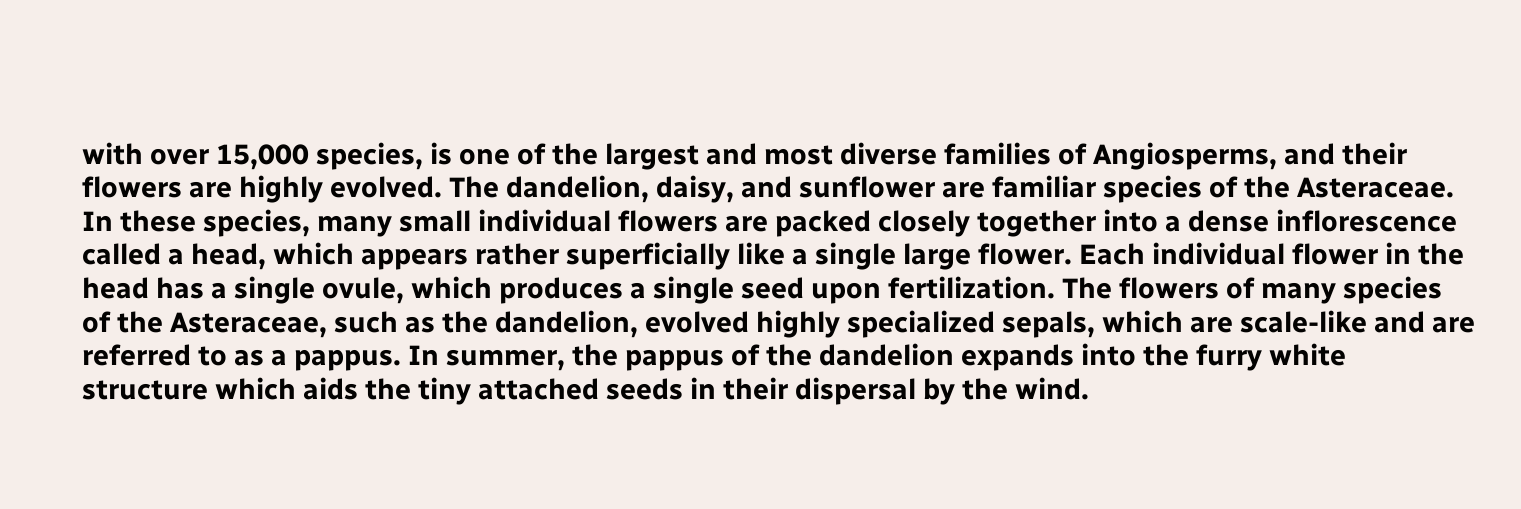with over 15,000 species, is one of the largest and most diverse families of Angiosperms, and their flowers are highly evolved. The dandelion, daisy, and sunflower are familiar species of the Asteraceae. In these species, many small individual flowers are packed closely together into a dense inflorescence called a head, which appears rather superficially like a single large flower. Each individual flower in the head has a single ovule, which produces a single seed upon fertilization. The flowers of many species of the Asteraceae, such as the dandelion, evolved highly specialized sepals, which are scale-like and are referred to as a pappus. In summer, the pappus of the dandelion expands into the furry white structure which aids the tiny attached seeds in their dispersal by the wind.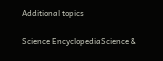Additional topics

Science EncyclopediaScience &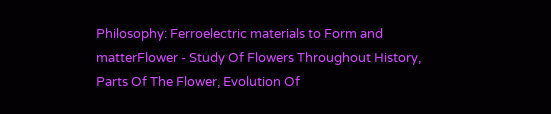Philosophy: Ferroelectric materials to Form and matterFlower - Study Of Flowers Throughout History, Parts Of The Flower, Evolution Of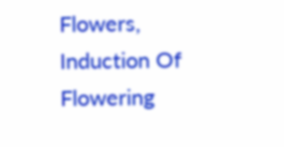Flowers, Induction Of Flowering